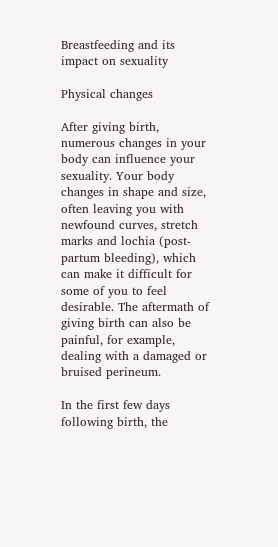Breastfeeding and its impact on sexuality

Physical changes

After giving birth, numerous changes in your body can influence your sexuality. Your body changes in shape and size, often leaving you with newfound curves, stretch marks and lochia (post-partum bleeding), which can make it difficult for some of you to feel desirable. The aftermath of giving birth can also be painful, for example, dealing with a damaged or bruised perineum.

In the first few days following birth, the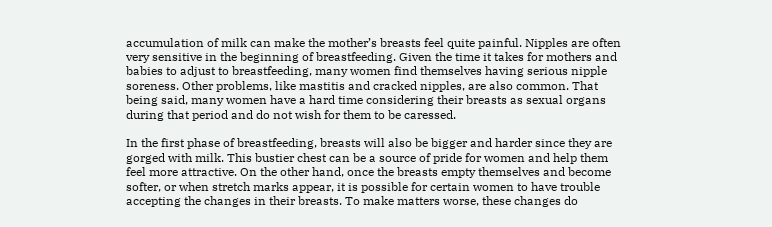accumulation of milk can make the mother’s breasts feel quite painful. Nipples are often very sensitive in the beginning of breastfeeding. Given the time it takes for mothers and babies to adjust to breastfeeding, many women find themselves having serious nipple soreness. Other problems, like mastitis and cracked nipples, are also common. That being said, many women have a hard time considering their breasts as sexual organs during that period and do not wish for them to be caressed.

In the first phase of breastfeeding, breasts will also be bigger and harder since they are gorged with milk. This bustier chest can be a source of pride for women and help them feel more attractive. On the other hand, once the breasts empty themselves and become softer, or when stretch marks appear, it is possible for certain women to have trouble accepting the changes in their breasts. To make matters worse, these changes do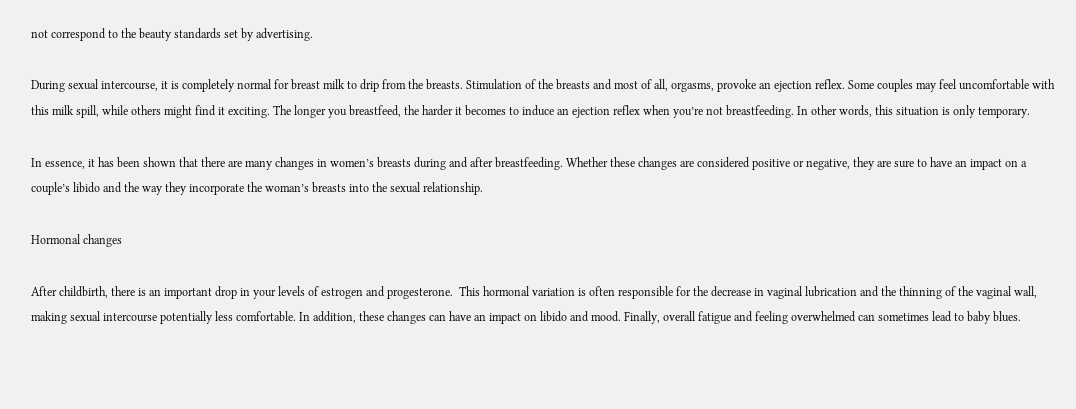not correspond to the beauty standards set by advertising.

During sexual intercourse, it is completely normal for breast milk to drip from the breasts. Stimulation of the breasts and most of all, orgasms, provoke an ejection reflex. Some couples may feel uncomfortable with this milk spill, while others might find it exciting. The longer you breastfeed, the harder it becomes to induce an ejection reflex when you’re not breastfeeding. In other words, this situation is only temporary.

In essence, it has been shown that there are many changes in women’s breasts during and after breastfeeding. Whether these changes are considered positive or negative, they are sure to have an impact on a couple’s libido and the way they incorporate the woman’s breasts into the sexual relationship.

Hormonal changes

After childbirth, there is an important drop in your levels of estrogen and progesterone.  This hormonal variation is often responsible for the decrease in vaginal lubrication and the thinning of the vaginal wall, making sexual intercourse potentially less comfortable. In addition, these changes can have an impact on libido and mood. Finally, overall fatigue and feeling overwhelmed can sometimes lead to baby blues.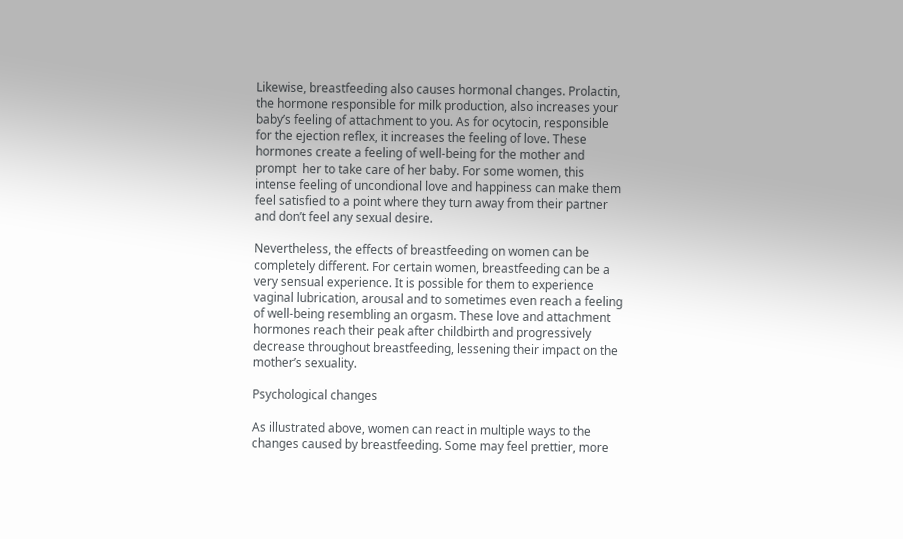Likewise, breastfeeding also causes hormonal changes. Prolactin, the hormone responsible for milk production, also increases your baby’s feeling of attachment to you. As for ocytocin, responsible for the ejection reflex, it increases the feeling of love. These hormones create a feeling of well-being for the mother and prompt  her to take care of her baby. For some women, this intense feeling of uncondional love and happiness can make them feel satisfied to a point where they turn away from their partner and don’t feel any sexual desire.

Nevertheless, the effects of breastfeeding on women can be completely different. For certain women, breastfeeding can be a very sensual experience. It is possible for them to experience vaginal lubrication, arousal and to sometimes even reach a feeling of well-being resembling an orgasm. These love and attachment hormones reach their peak after childbirth and progressively decrease throughout breastfeeding, lessening their impact on the mother’s sexuality.

Psychological changes

As illustrated above, women can react in multiple ways to the changes caused by breastfeeding. Some may feel prettier, more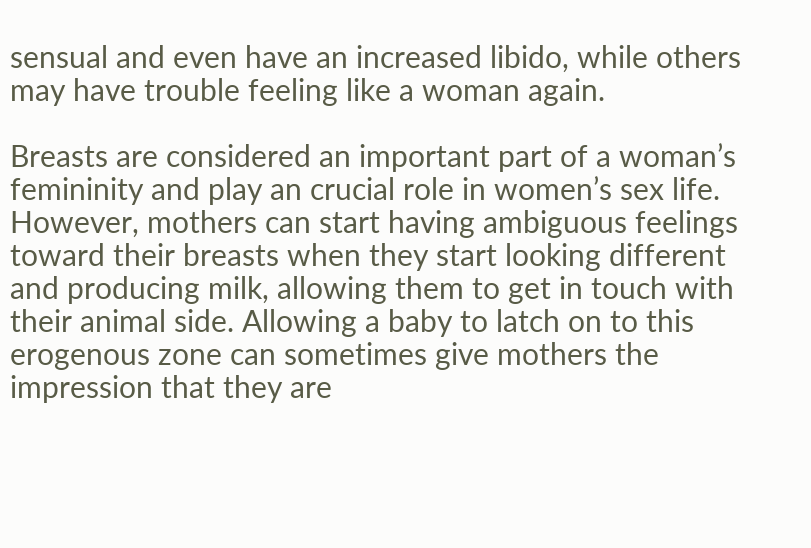sensual and even have an increased libido, while others may have trouble feeling like a woman again.

Breasts are considered an important part of a woman’s femininity and play an crucial role in women’s sex life. However, mothers can start having ambiguous feelings toward their breasts when they start looking different and producing milk, allowing them to get in touch with their animal side. Allowing a baby to latch on to this erogenous zone can sometimes give mothers the impression that they are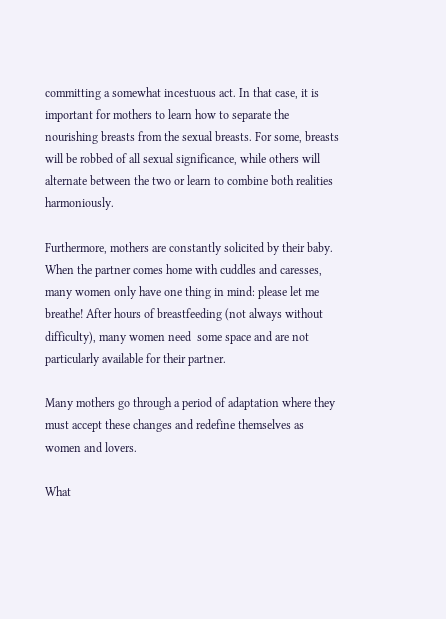committing a somewhat incestuous act. In that case, it is important for mothers to learn how to separate the nourishing breasts from the sexual breasts. For some, breasts will be robbed of all sexual significance, while others will alternate between the two or learn to combine both realities harmoniously.

Furthermore, mothers are constantly solicited by their baby. When the partner comes home with cuddles and caresses, many women only have one thing in mind: please let me breathe! After hours of breastfeeding (not always without difficulty), many women need  some space and are not particularly available for their partner.

Many mothers go through a period of adaptation where they must accept these changes and redefine themselves as women and lovers.

What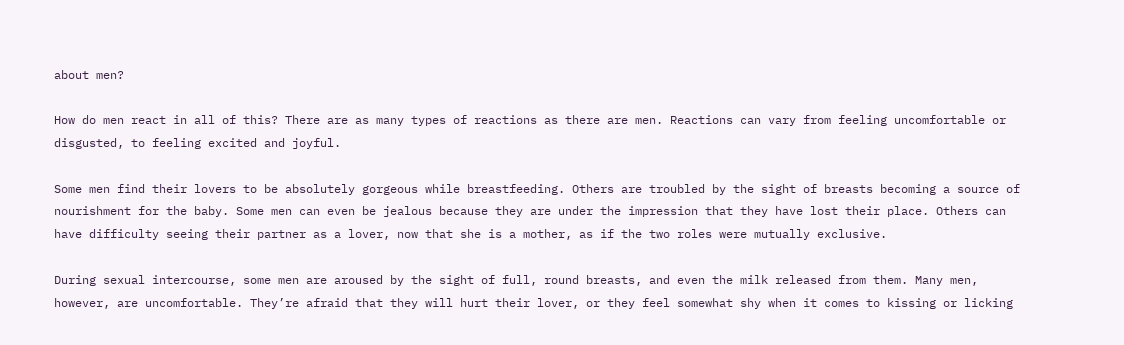about men?

How do men react in all of this? There are as many types of reactions as there are men. Reactions can vary from feeling uncomfortable or disgusted, to feeling excited and joyful.

Some men find their lovers to be absolutely gorgeous while breastfeeding. Others are troubled by the sight of breasts becoming a source of nourishment for the baby. Some men can even be jealous because they are under the impression that they have lost their place. Others can have difficulty seeing their partner as a lover, now that she is a mother, as if the two roles were mutually exclusive.

During sexual intercourse, some men are aroused by the sight of full, round breasts, and even the milk released from them. Many men, however, are uncomfortable. They’re afraid that they will hurt their lover, or they feel somewhat shy when it comes to kissing or licking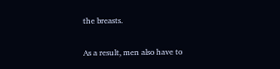the breasts.

As a result, men also have to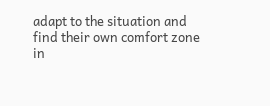adapt to the situation and find their own comfort zone in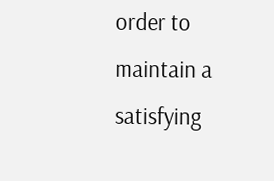order to maintain a satisfying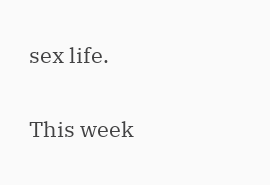sex life.

This week